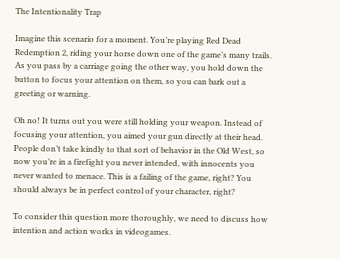The Intentionality Trap

Imagine this scenario for a moment. You’re playing Red Dead Redemption 2, riding your horse down one of the game’s many trails. As you pass by a carriage going the other way, you hold down the button to focus your attention on them, so you can bark out a greeting or warning.

Oh no! It turns out you were still holding your weapon. Instead of focusing your attention, you aimed your gun directly at their head. People don’t take kindly to that sort of behavior in the Old West, so now you’re in a firefight you never intended, with innocents you never wanted to menace. This is a failing of the game, right? You should always be in perfect control of your character, right?

To consider this question more thoroughly, we need to discuss how intention and action works in videogames.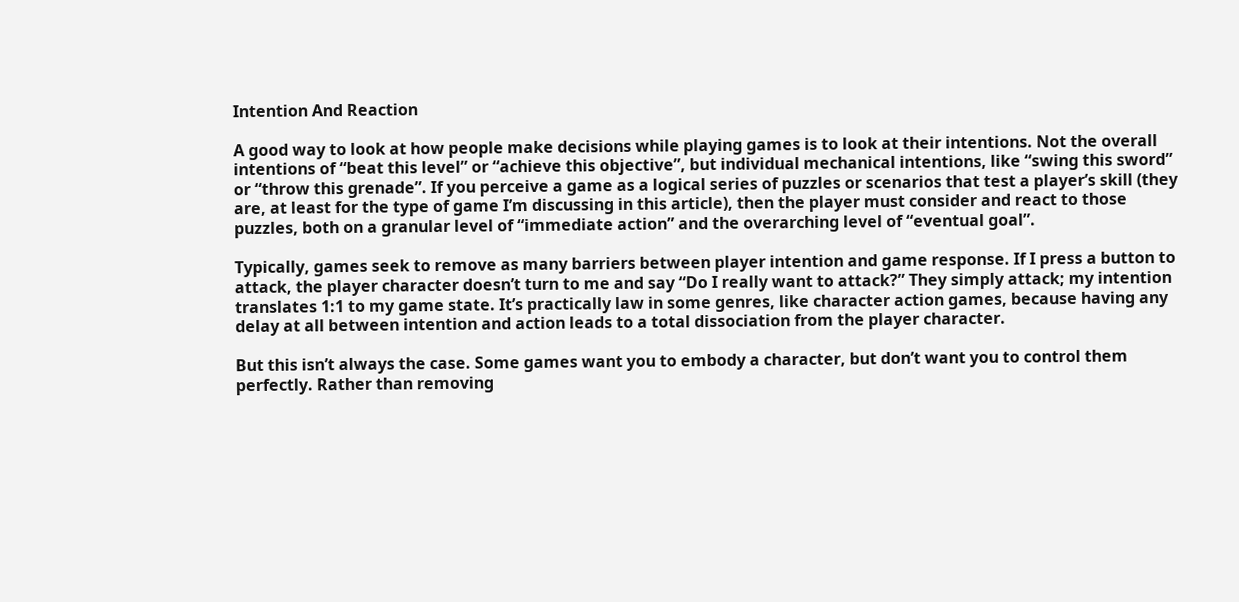Intention And Reaction

A good way to look at how people make decisions while playing games is to look at their intentions. Not the overall intentions of “beat this level” or “achieve this objective”, but individual mechanical intentions, like “swing this sword” or “throw this grenade”. If you perceive a game as a logical series of puzzles or scenarios that test a player’s skill (they are, at least for the type of game I’m discussing in this article), then the player must consider and react to those puzzles, both on a granular level of “immediate action” and the overarching level of “eventual goal”.

Typically, games seek to remove as many barriers between player intention and game response. If I press a button to attack, the player character doesn’t turn to me and say “Do I really want to attack?” They simply attack; my intention translates 1:1 to my game state. It’s practically law in some genres, like character action games, because having any delay at all between intention and action leads to a total dissociation from the player character.

But this isn’t always the case. Some games want you to embody a character, but don’t want you to control them perfectly. Rather than removing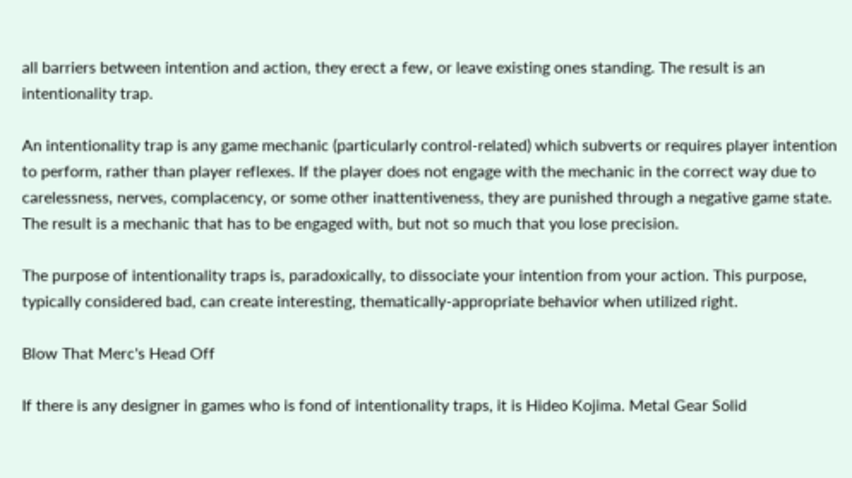all barriers between intention and action, they erect a few, or leave existing ones standing. The result is an intentionality trap.

An intentionality trap is any game mechanic (particularly control-related) which subverts or requires player intention to perform, rather than player reflexes. If the player does not engage with the mechanic in the correct way due to carelessness, nerves, complacency, or some other inattentiveness, they are punished through a negative game state. The result is a mechanic that has to be engaged with, but not so much that you lose precision.

The purpose of intentionality traps is, paradoxically, to dissociate your intention from your action. This purpose, typically considered bad, can create interesting, thematically-appropriate behavior when utilized right.

Blow That Merc's Head Off

If there is any designer in games who is fond of intentionality traps, it is Hideo Kojima. Metal Gear Solid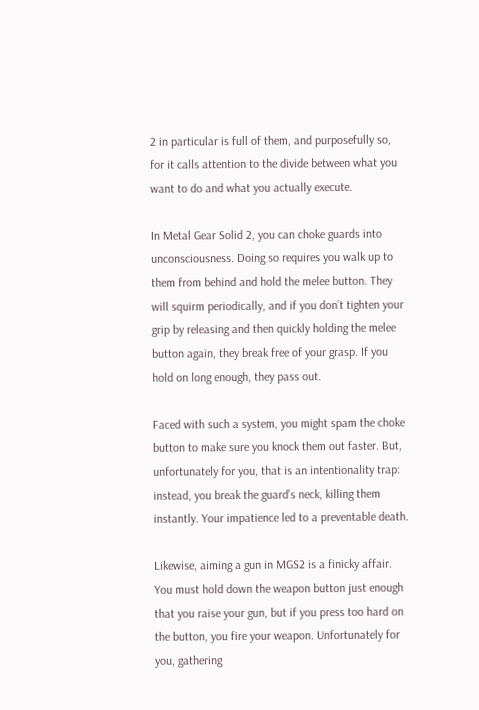2 in particular is full of them, and purposefully so, for it calls attention to the divide between what you want to do and what you actually execute.

In Metal Gear Solid 2, you can choke guards into unconsciousness. Doing so requires you walk up to them from behind and hold the melee button. They will squirm periodically, and if you don’t tighten your grip by releasing and then quickly holding the melee button again, they break free of your grasp. If you hold on long enough, they pass out.

Faced with such a system, you might spam the choke button to make sure you knock them out faster. But, unfortunately for you, that is an intentionality trap: instead, you break the guard’s neck, killing them instantly. Your impatience led to a preventable death.

Likewise, aiming a gun in MGS2 is a finicky affair. You must hold down the weapon button just enough that you raise your gun, but if you press too hard on the button, you fire your weapon. Unfortunately for you, gathering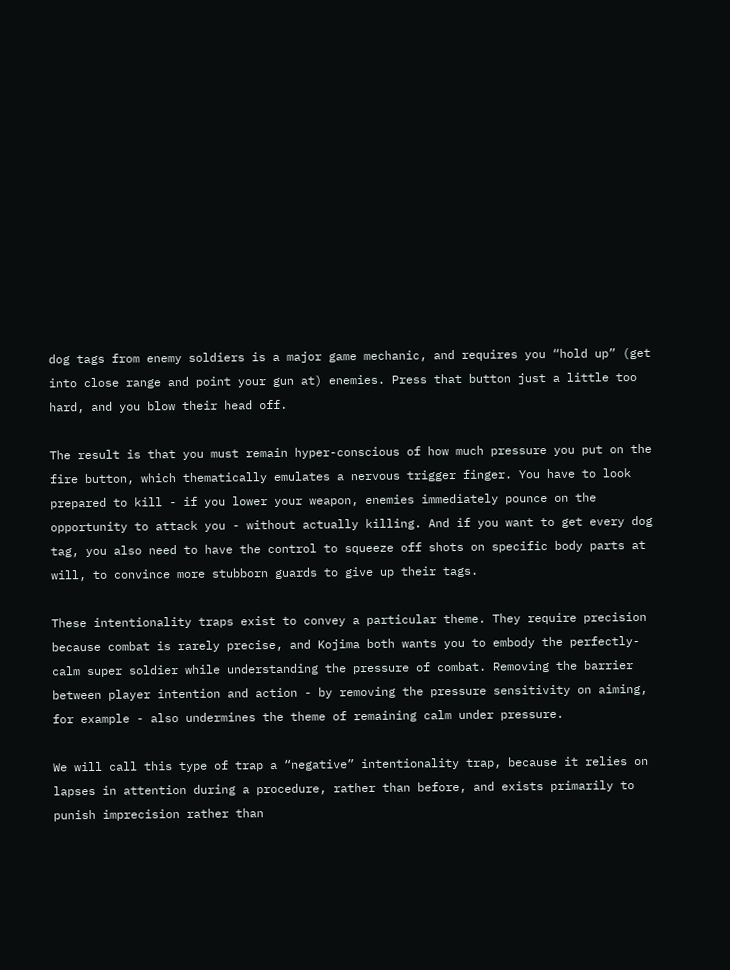dog tags from enemy soldiers is a major game mechanic, and requires you “hold up” (get into close range and point your gun at) enemies. Press that button just a little too hard, and you blow their head off.

The result is that you must remain hyper-conscious of how much pressure you put on the fire button, which thematically emulates a nervous trigger finger. You have to look prepared to kill - if you lower your weapon, enemies immediately pounce on the opportunity to attack you - without actually killing. And if you want to get every dog tag, you also need to have the control to squeeze off shots on specific body parts at will, to convince more stubborn guards to give up their tags.

These intentionality traps exist to convey a particular theme. They require precision because combat is rarely precise, and Kojima both wants you to embody the perfectly-calm super soldier while understanding the pressure of combat. Removing the barrier between player intention and action - by removing the pressure sensitivity on aiming, for example - also undermines the theme of remaining calm under pressure.

We will call this type of trap a “negative” intentionality trap, because it relies on lapses in attention during a procedure, rather than before, and exists primarily to punish imprecision rather than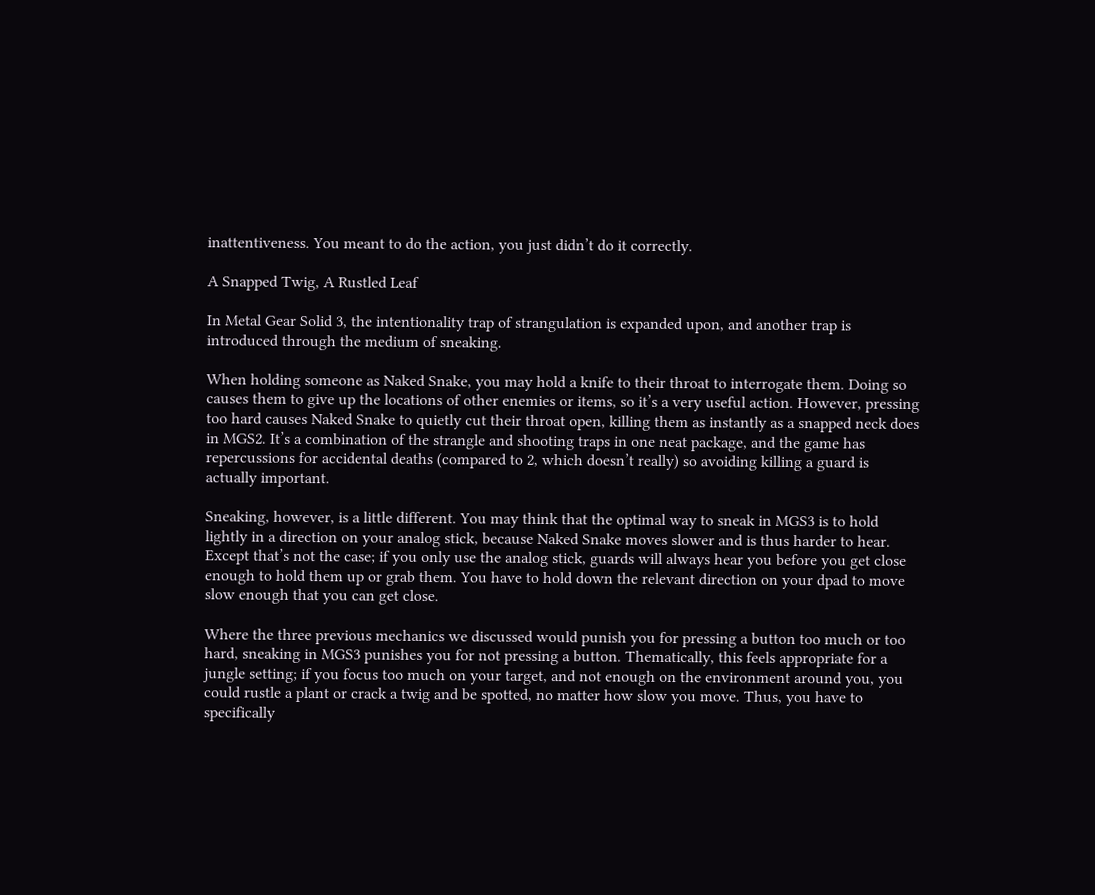inattentiveness. You meant to do the action, you just didn’t do it correctly.

A Snapped Twig, A Rustled Leaf

In Metal Gear Solid 3, the intentionality trap of strangulation is expanded upon, and another trap is introduced through the medium of sneaking.

When holding someone as Naked Snake, you may hold a knife to their throat to interrogate them. Doing so causes them to give up the locations of other enemies or items, so it’s a very useful action. However, pressing too hard causes Naked Snake to quietly cut their throat open, killing them as instantly as a snapped neck does in MGS2. It’s a combination of the strangle and shooting traps in one neat package, and the game has repercussions for accidental deaths (compared to 2, which doesn’t really) so avoiding killing a guard is actually important.

Sneaking, however, is a little different. You may think that the optimal way to sneak in MGS3 is to hold lightly in a direction on your analog stick, because Naked Snake moves slower and is thus harder to hear. Except that’s not the case; if you only use the analog stick, guards will always hear you before you get close enough to hold them up or grab them. You have to hold down the relevant direction on your dpad to move slow enough that you can get close.

Where the three previous mechanics we discussed would punish you for pressing a button too much or too hard, sneaking in MGS3 punishes you for not pressing a button. Thematically, this feels appropriate for a jungle setting; if you focus too much on your target, and not enough on the environment around you, you could rustle a plant or crack a twig and be spotted, no matter how slow you move. Thus, you have to specifically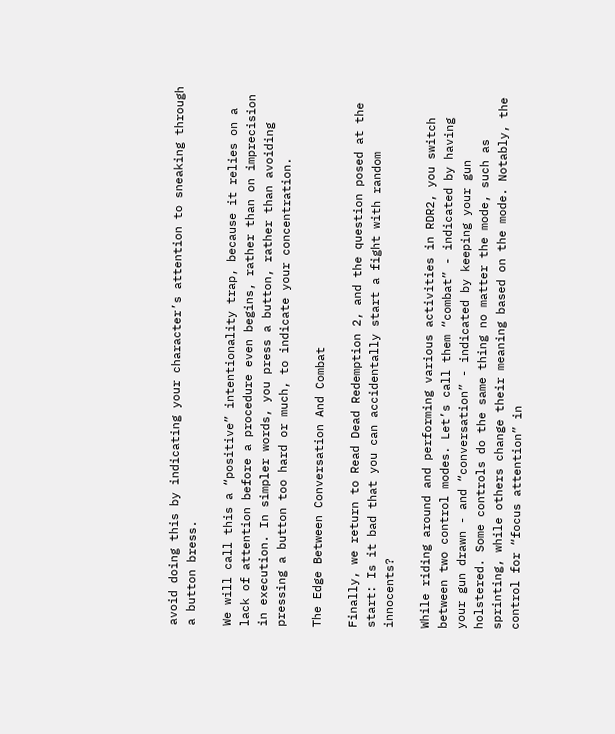avoid doing this by indicating your character’s attention to sneaking through a button bress.

We will call this a “positive” intentionality trap, because it relies on a lack of attention before a procedure even begins, rather than on imprecision in execution. In simpler words, you press a button, rather than avoiding pressing a button too hard or much, to indicate your concentration.

The Edge Between Conversation And Combat

Finally, we return to Read Dead Redemption 2, and the question posed at the start: Is it bad that you can accidentally start a fight with random innocents?

While riding around and performing various activities in RDR2, you switch between two control modes. Let’s call them “combat” - indicated by having your gun drawn - and “conversation” - indicated by keeping your gun holstered. Some controls do the same thing no matter the mode, such as sprinting, while others change their meaning based on the mode. Notably, the control for “focus attention” in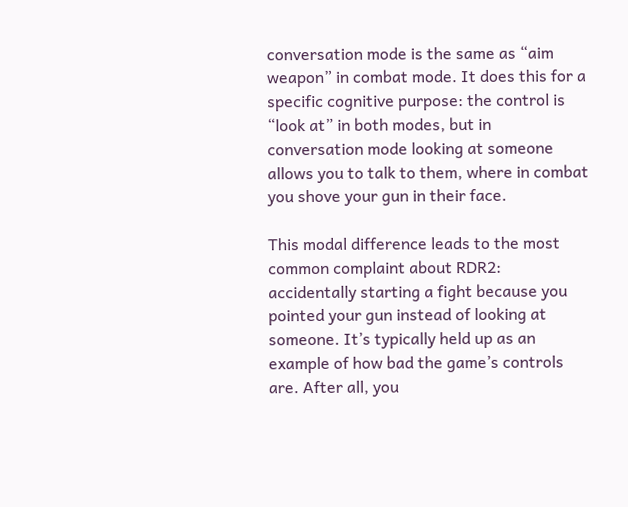conversation mode is the same as “aim weapon” in combat mode. It does this for a specific cognitive purpose: the control is “look at” in both modes, but in conversation mode looking at someone allows you to talk to them, where in combat you shove your gun in their face.

This modal difference leads to the most common complaint about RDR2: accidentally starting a fight because you pointed your gun instead of looking at someone. It’s typically held up as an example of how bad the game’s controls are. After all, you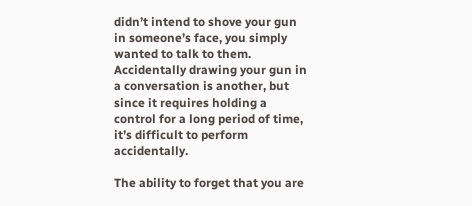didn’t intend to shove your gun in someone’s face, you simply wanted to talk to them. Accidentally drawing your gun in a conversation is another, but since it requires holding a control for a long period of time, it’s difficult to perform accidentally.

The ability to forget that you are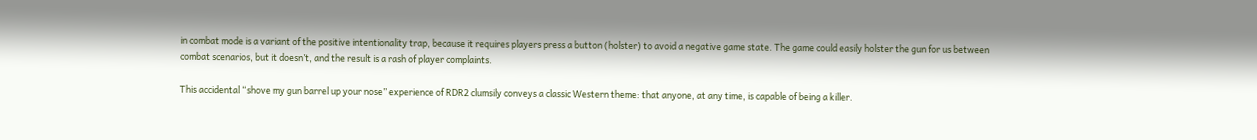in combat mode is a variant of the positive intentionality trap, because it requires players press a button (holster) to avoid a negative game state. The game could easily holster the gun for us between combat scenarios, but it doesn’t, and the result is a rash of player complaints.

This accidental “shove my gun barrel up your nose” experience of RDR2 clumsily conveys a classic Western theme: that anyone, at any time, is capable of being a killer.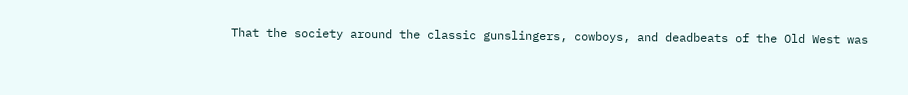That the society around the classic gunslingers, cowboys, and deadbeats of the Old West was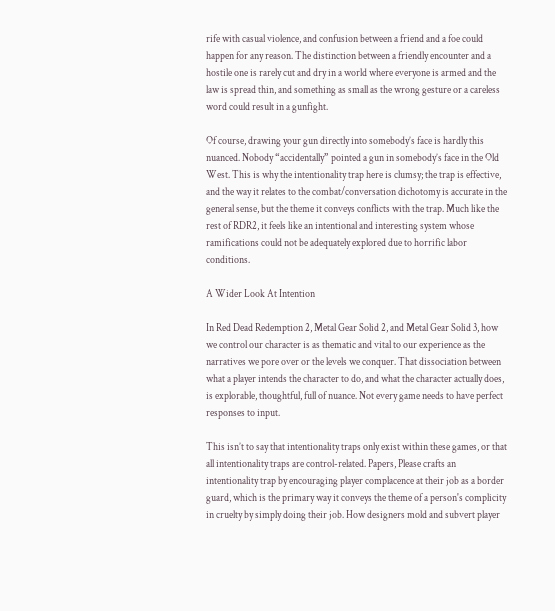rife with casual violence, and confusion between a friend and a foe could happen for any reason. The distinction between a friendly encounter and a hostile one is rarely cut and dry in a world where everyone is armed and the law is spread thin, and something as small as the wrong gesture or a careless word could result in a gunfight.

Of course, drawing your gun directly into somebody’s face is hardly this nuanced. Nobody “accidentally” pointed a gun in somebody’s face in the Old West. This is why the intentionality trap here is clumsy; the trap is effective, and the way it relates to the combat/conversation dichotomy is accurate in the general sense, but the theme it conveys conflicts with the trap. Much like the rest of RDR2, it feels like an intentional and interesting system whose ramifications could not be adequately explored due to horrific labor conditions.

A Wider Look At Intention

In Red Dead Redemption 2, Metal Gear Solid 2, and Metal Gear Solid 3, how we control our character is as thematic and vital to our experience as the narratives we pore over or the levels we conquer. That dissociation between what a player intends the character to do, and what the character actually does, is explorable, thoughtful, full of nuance. Not every game needs to have perfect responses to input.

This isn’t to say that intentionality traps only exist within these games, or that all intentionality traps are control-related. Papers, Please crafts an intentionality trap by encouraging player complacence at their job as a border guard, which is the primary way it conveys the theme of a person's complicity in cruelty by simply doing their job. How designers mold and subvert player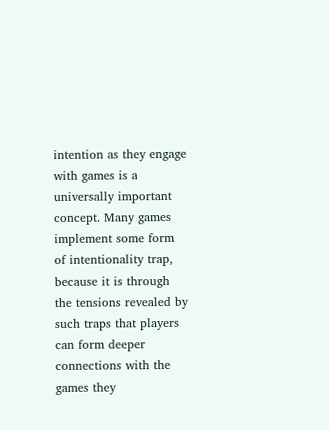intention as they engage with games is a universally important concept. Many games implement some form of intentionality trap, because it is through the tensions revealed by such traps that players can form deeper connections with the games they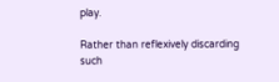play.

Rather than reflexively discarding such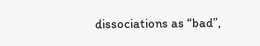dissociations as “bad”,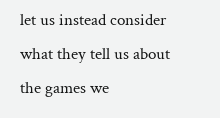let us instead consider what they tell us about the games we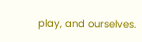play, and ourselves.